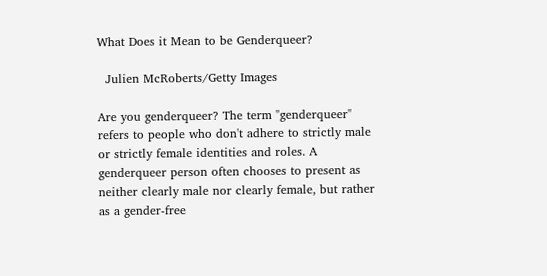What Does it Mean to be Genderqueer?

  Julien McRoberts/Getty Images

Are you genderqueer? The term "genderqueer" refers to people who don't adhere to strictly male or strictly female identities and roles. A genderqueer person often chooses to present as neither clearly male nor clearly female, but rather as a gender-free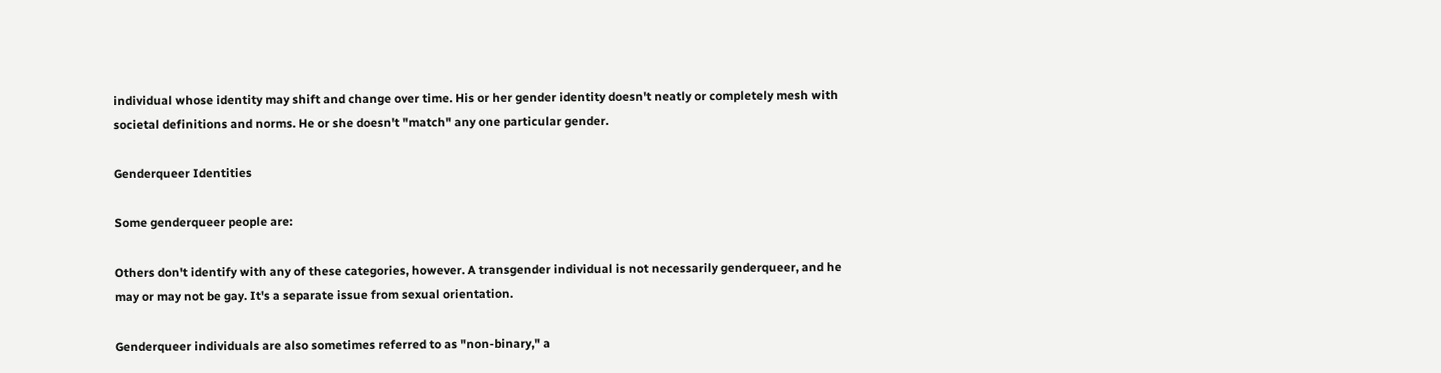individual whose identity may shift and change over time. His or her gender identity doesn't neatly or completely mesh with societal definitions and norms. He or she doesn't "match" any one particular gender.

Genderqueer Identities

Some genderqueer people are:

Others don't identify with any of these categories, however. A transgender individual is not necessarily genderqueer, and he may or may not be gay. It's a separate issue from sexual orientation.

Genderqueer individuals are also sometimes referred to as "non-binary," a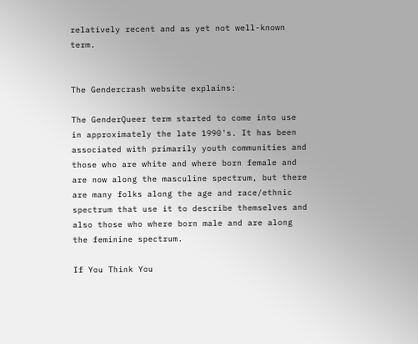relatively recent and as yet not well-known term.


The Gendercrash website explains:

The GenderQueer term started to come into use in approximately the late 1990's. It has been associated with primarily youth communities and those who are white and where born female and are now along the masculine spectrum, but there are many folks along the age and race/ethnic spectrum that use it to describe themselves and also those who where born male and are along the feminine spectrum.

If You Think You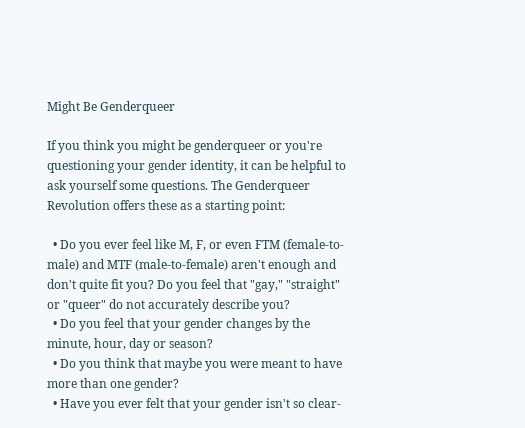Might Be Genderqueer

If you think you might be genderqueer or you're questioning your gender identity, it can be helpful to ask yourself some questions. The Genderqueer Revolution offers these as a starting point:

  • Do you ever feel like M, F, or even FTM (female-to-male) and MTF (male-to-female) aren't enough and don't quite fit you? Do you feel that "gay," "straight" or "queer" do not accurately describe you?
  • Do you feel that your gender changes by the minute, hour, day or season?
  • Do you think that maybe you were meant to have more than one gender?
  • Have you ever felt that your gender isn't so clear-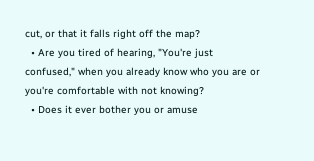cut, or that it falls right off the map?
  • Are you tired of hearing, "You're just confused," when you already know who you are or you're comfortable with not knowing?
  • Does it ever bother you or amuse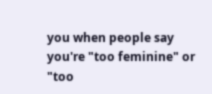you when people say you're "too feminine" or "too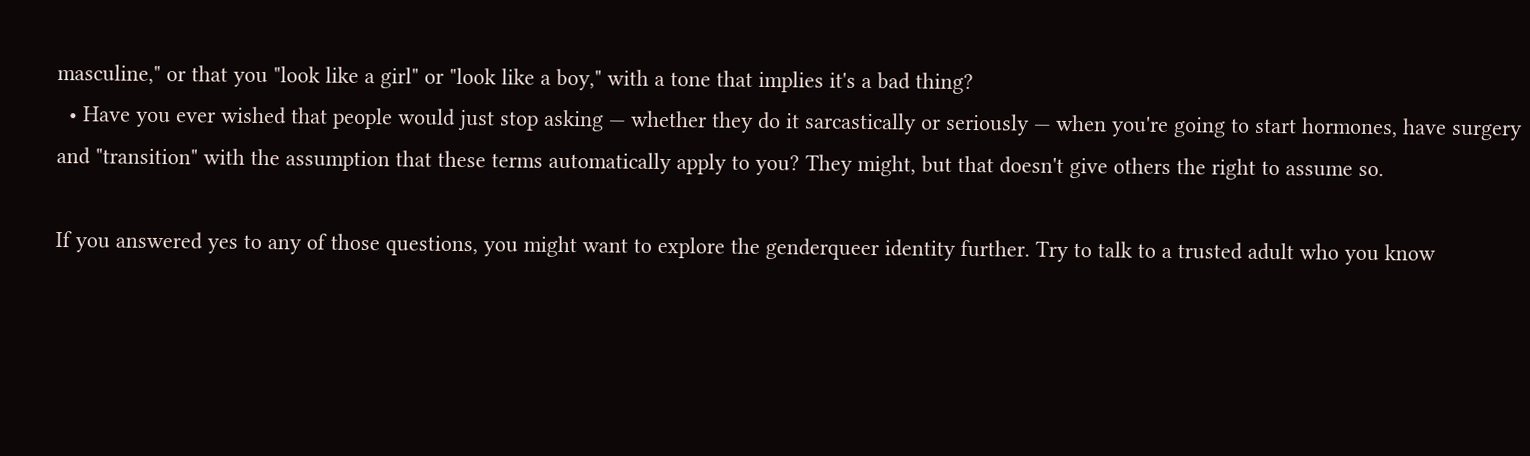masculine," or that you "look like a girl" or "look like a boy," with a tone that implies it's a bad thing?
  • Have you ever wished that people would just stop asking — whether they do it sarcastically or seriously — when you're going to start hormones, have surgery and "transition" with the assumption that these terms automatically apply to you? They might, but that doesn't give others the right to assume so.

If you answered yes to any of those questions, you might want to explore the genderqueer identity further. Try to talk to a trusted adult who you know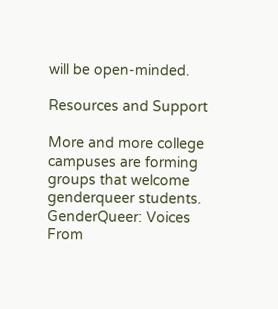will be open-minded.

Resources and Support

More and more college campuses are forming groups that welcome genderqueer students. GenderQueer: Voices From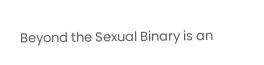Beyond the Sexual Binary is an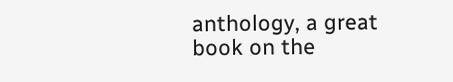anthology, a great book on the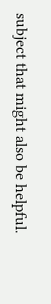subject that might also be helpful.